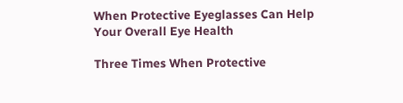When Protective Eyeglasses Can Help Your Overall Eye Health

Three Times When Protective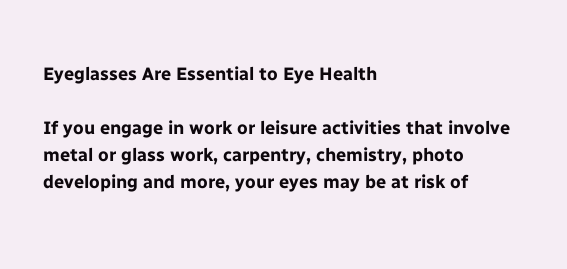Eyeglasses Are Essential to Eye Health

If you engage in work or leisure activities that involve metal or glass work, carpentry, chemistry, photo developing and more, your eyes may be at risk of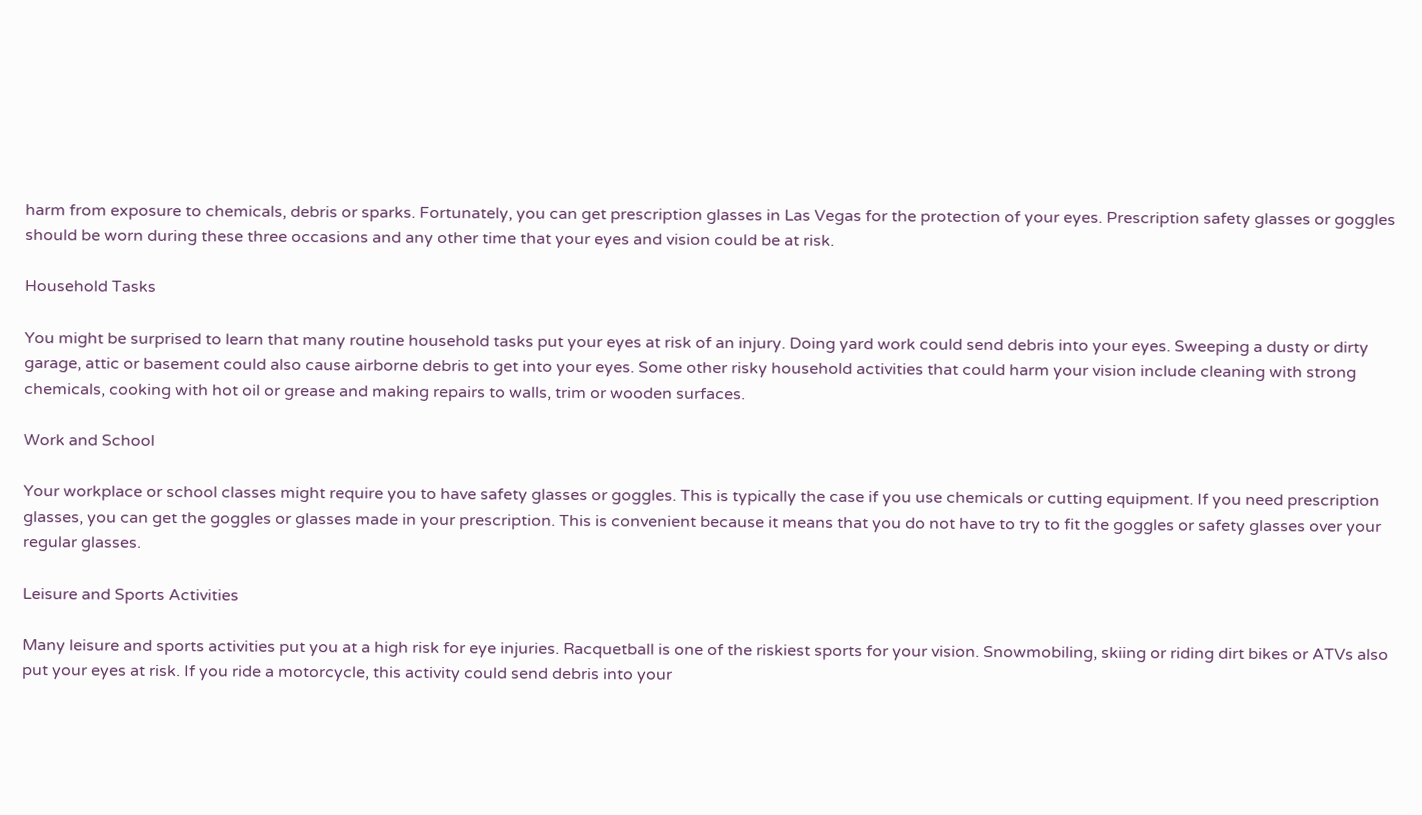harm from exposure to chemicals, debris or sparks. Fortunately, you can get prescription glasses in Las Vegas for the protection of your eyes. Prescription safety glasses or goggles should be worn during these three occasions and any other time that your eyes and vision could be at risk.

Household Tasks

You might be surprised to learn that many routine household tasks put your eyes at risk of an injury. Doing yard work could send debris into your eyes. Sweeping a dusty or dirty garage, attic or basement could also cause airborne debris to get into your eyes. Some other risky household activities that could harm your vision include cleaning with strong chemicals, cooking with hot oil or grease and making repairs to walls, trim or wooden surfaces.

Work and School

Your workplace or school classes might require you to have safety glasses or goggles. This is typically the case if you use chemicals or cutting equipment. If you need prescription glasses, you can get the goggles or glasses made in your prescription. This is convenient because it means that you do not have to try to fit the goggles or safety glasses over your regular glasses.

Leisure and Sports Activities

Many leisure and sports activities put you at a high risk for eye injuries. Racquetball is one of the riskiest sports for your vision. Snowmobiling, skiing or riding dirt bikes or ATVs also put your eyes at risk. If you ride a motorcycle, this activity could send debris into your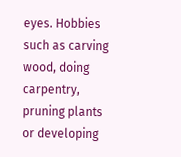eyes. Hobbies such as carving wood, doing carpentry, pruning plants or developing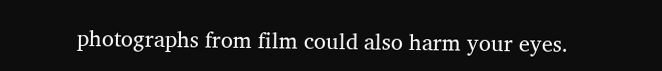photographs from film could also harm your eyes.